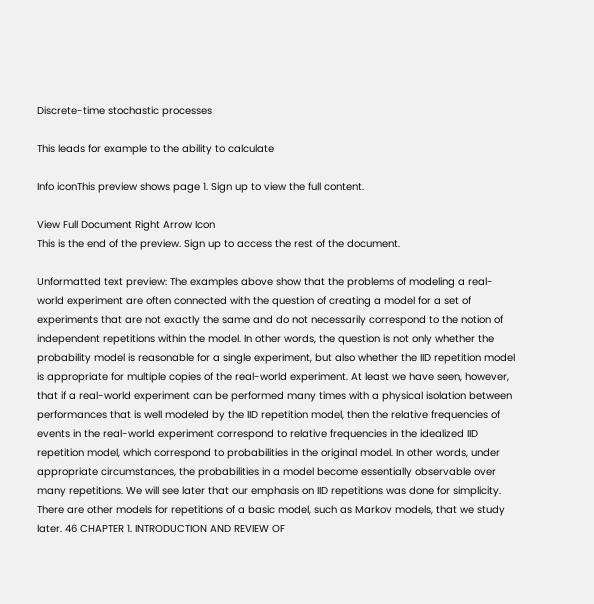Discrete-time stochastic processes

This leads for example to the ability to calculate

Info iconThis preview shows page 1. Sign up to view the full content.

View Full Document Right Arrow Icon
This is the end of the preview. Sign up to access the rest of the document.

Unformatted text preview: The examples above show that the problems of modeling a real-world experiment are often connected with the question of creating a model for a set of experiments that are not exactly the same and do not necessarily correspond to the notion of independent repetitions within the model. In other words, the question is not only whether the probability model is reasonable for a single experiment, but also whether the IID repetition model is appropriate for multiple copies of the real-world experiment. At least we have seen, however, that if a real-world experiment can be performed many times with a physical isolation between performances that is well modeled by the IID repetition model, then the relative frequencies of events in the real-world experiment correspond to relative frequencies in the idealized IID repetition model, which correspond to probabilities in the original model. In other words, under appropriate circumstances, the probabilities in a model become essentially observable over many repetitions. We will see later that our emphasis on IID repetitions was done for simplicity. There are other models for repetitions of a basic model, such as Markov models, that we study later. 46 CHAPTER 1. INTRODUCTION AND REVIEW OF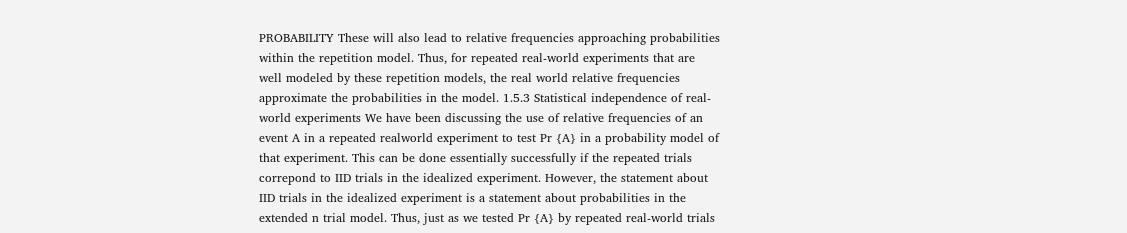PROBABILITY These will also lead to relative frequencies approaching probabilities within the repetition model. Thus, for repeated real-world experiments that are well modeled by these repetition models, the real world relative frequencies approximate the probabilities in the model. 1.5.3 Statistical independence of real-world experiments We have been discussing the use of relative frequencies of an event A in a repeated realworld experiment to test Pr {A} in a probability model of that experiment. This can be done essentially successfully if the repeated trials correpond to IID trials in the idealized experiment. However, the statement about IID trials in the idealized experiment is a statement about probabilities in the extended n trial model. Thus, just as we tested Pr {A} by repeated real-world trials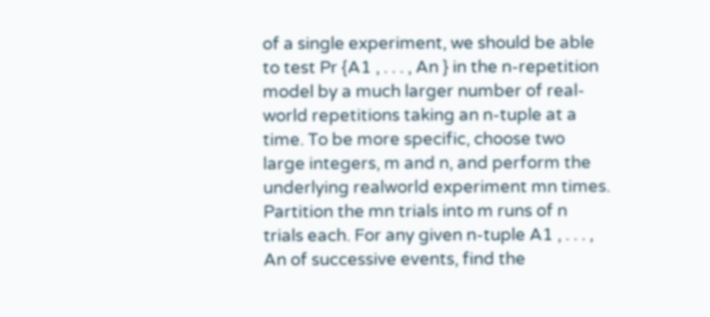of a single experiment, we should be able to test Pr {A1 , . . . , An } in the n-repetition model by a much larger number of real-world repetitions taking an n-tuple at a time. To be more specific, choose two large integers, m and n, and perform the underlying realworld experiment mn times. Partition the mn trials into m runs of n trials each. For any given n-tuple A1 , . . . , An of successive events, find the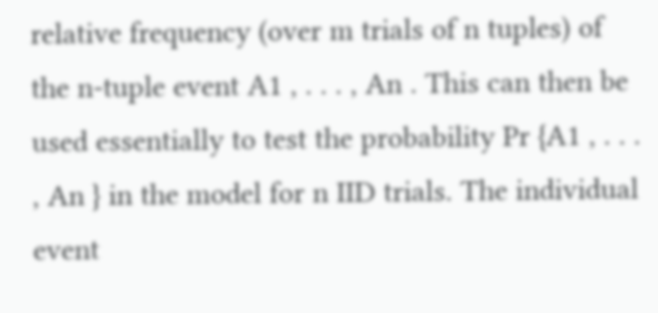relative frequency (over m trials of n tuples) of the n-tuple event A1 , . . . , An . This can then be used essentially to test the probability Pr {A1 , . . . , An } in the model for n IID trials. The individual event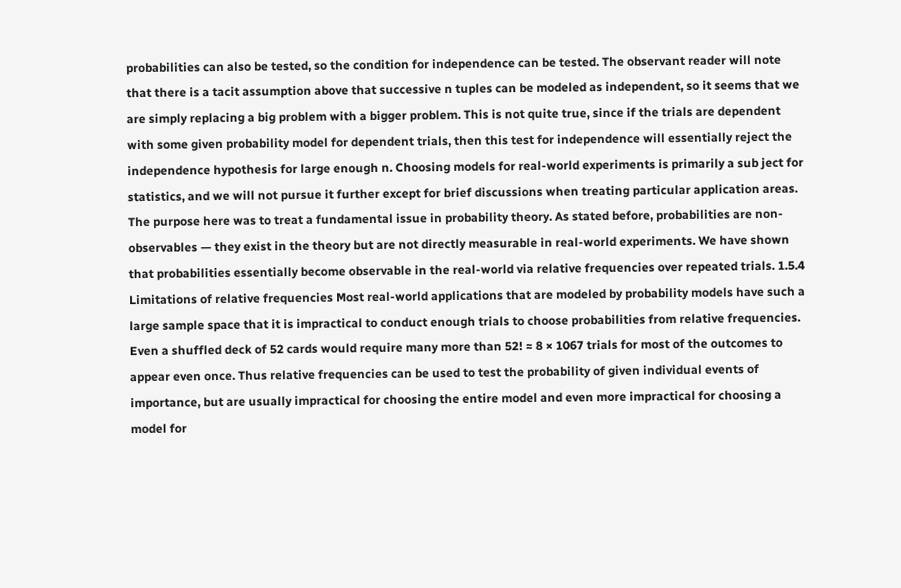probabilities can also be tested, so the condition for independence can be tested. The observant reader will note that there is a tacit assumption above that successive n tuples can be modeled as independent, so it seems that we are simply replacing a big problem with a bigger problem. This is not quite true, since if the trials are dependent with some given probability model for dependent trials, then this test for independence will essentially reject the independence hypothesis for large enough n. Choosing models for real-world experiments is primarily a sub ject for statistics, and we will not pursue it further except for brief discussions when treating particular application areas. The purpose here was to treat a fundamental issue in probability theory. As stated before, probabilities are non-observables — they exist in the theory but are not directly measurable in real-world experiments. We have shown that probabilities essentially become observable in the real-world via relative frequencies over repeated trials. 1.5.4 Limitations of relative frequencies Most real-world applications that are modeled by probability models have such a large sample space that it is impractical to conduct enough trials to choose probabilities from relative frequencies. Even a shuffled deck of 52 cards would require many more than 52! ≈ 8 × 1067 trials for most of the outcomes to appear even once. Thus relative frequencies can be used to test the probability of given individual events of importance, but are usually impractical for choosing the entire model and even more impractical for choosing a model for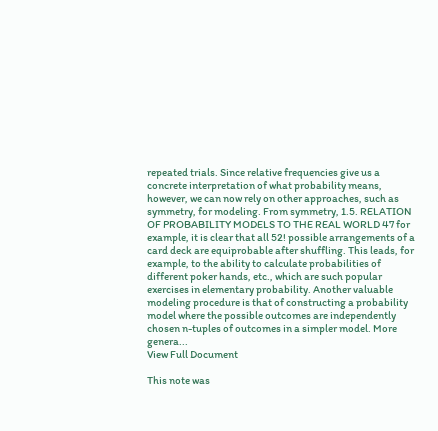repeated trials. Since relative frequencies give us a concrete interpretation of what probability means, however, we can now rely on other approaches, such as symmetry, for modeling. From symmetry, 1.5. RELATION OF PROBABILITY MODELS TO THE REAL WORLD 47 for example, it is clear that all 52! possible arrangements of a card deck are equiprobable after shuffling. This leads, for example, to the ability to calculate probabilities of different poker hands, etc., which are such popular exercises in elementary probability. Another valuable modeling procedure is that of constructing a probability model where the possible outcomes are independently chosen n-tuples of outcomes in a simpler model. More genera...
View Full Document

This note was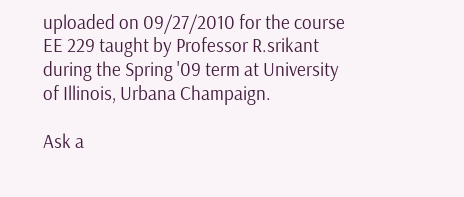uploaded on 09/27/2010 for the course EE 229 taught by Professor R.srikant during the Spring '09 term at University of Illinois, Urbana Champaign.

Ask a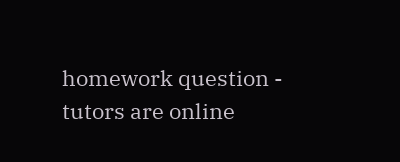homework question - tutors are online